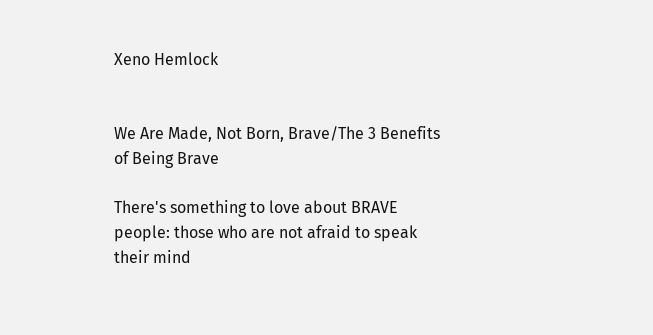Xeno Hemlock


We Are Made, Not Born, Brave/The 3 Benefits of Being Brave

There's something to love about BRAVE people: those who are not afraid to speak their mind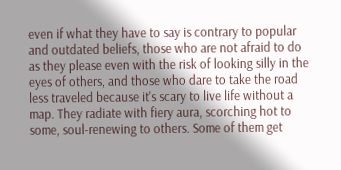even if what they have to say is contrary to popular and outdated beliefs, those who are not afraid to do as they please even with the risk of looking silly in the eyes of others, and those who dare to take the road less traveled because it's scary to live life without a map. They radiate with fiery aura, scorching hot to some, soul-renewing to others. Some of them get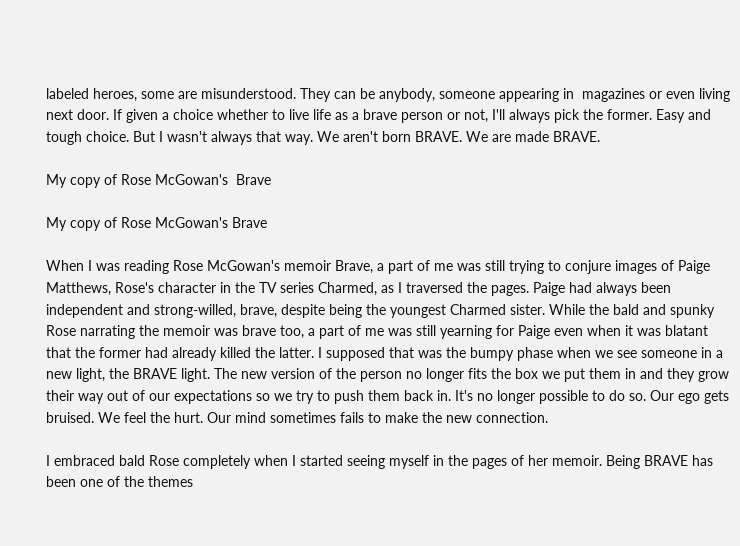labeled heroes, some are misunderstood. They can be anybody, someone appearing in  magazines or even living next door. If given a choice whether to live life as a brave person or not, I'll always pick the former. Easy and tough choice. But I wasn't always that way. We aren't born BRAVE. We are made BRAVE.

My copy of Rose McGowan's  Brave

My copy of Rose McGowan's Brave

When I was reading Rose McGowan's memoir Brave, a part of me was still trying to conjure images of Paige Matthews, Rose's character in the TV series Charmed, as I traversed the pages. Paige had always been independent and strong-willed, brave, despite being the youngest Charmed sister. While the bald and spunky Rose narrating the memoir was brave too, a part of me was still yearning for Paige even when it was blatant that the former had already killed the latter. I supposed that was the bumpy phase when we see someone in a new light, the BRAVE light. The new version of the person no longer fits the box we put them in and they grow their way out of our expectations so we try to push them back in. It's no longer possible to do so. Our ego gets bruised. We feel the hurt. Our mind sometimes fails to make the new connection.

I embraced bald Rose completely when I started seeing myself in the pages of her memoir. Being BRAVE has been one of the themes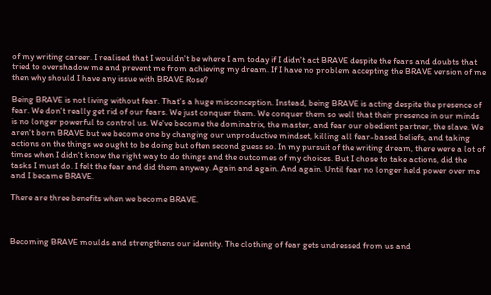of my writing career. I realised that I wouldn't be where I am today if I didn't act BRAVE despite the fears and doubts that tried to overshadow me and prevent me from achieving my dream. If I have no problem accepting the BRAVE version of me then why should I have any issue with BRAVE Rose?

Being BRAVE is not living without fear. That's a huge misconception. Instead, being BRAVE is acting despite the presence of fear. We don't really get rid of our fears. We just conquer them. We conquer them so well that their presence in our minds is no longer powerful to control us. We've become the dominatrix, the master, and fear our obedient partner, the slave. We aren't born BRAVE but we become one by changing our unproductive mindset, killing all fear-based beliefs, and taking actions on the things we ought to be doing but often second guess so. In my pursuit of the writing dream, there were a lot of times when I didn't know the right way to do things and the outcomes of my choices. But I chose to take actions, did the tasks I must do. I felt the fear and did them anyway. Again and again. And again. Until fear no longer held power over me and I became BRAVE.

There are three benefits when we become BRAVE.



Becoming BRAVE moulds and strengthens our identity. The clothing of fear gets undressed from us and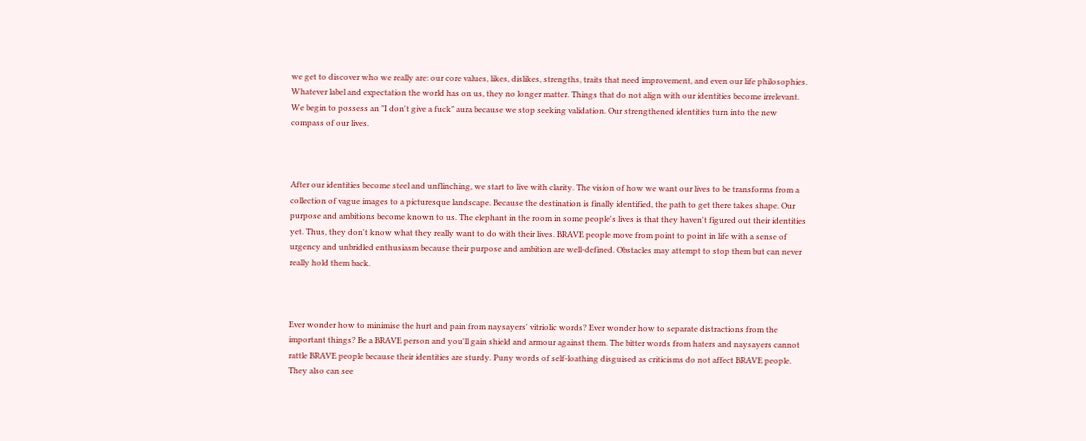we get to discover who we really are: our core values, likes, dislikes, strengths, traits that need improvement, and even our life philosophies. Whatever label and expectation the world has on us, they no longer matter. Things that do not align with our identities become irrelevant. We begin to possess an "I don't give a fuck" aura because we stop seeking validation. Our strengthened identities turn into the new compass of our lives.



After our identities become steel and unflinching, we start to live with clarity. The vision of how we want our lives to be transforms from a collection of vague images to a picturesque landscape. Because the destination is finally identified, the path to get there takes shape. Our purpose and ambitions become known to us. The elephant in the room in some people's lives is that they haven't figured out their identities yet. Thus, they don't know what they really want to do with their lives. BRAVE people move from point to point in life with a sense of urgency and unbridled enthusiasm because their purpose and ambition are well-defined. Obstacles may attempt to stop them but can never really hold them back.



Ever wonder how to minimise the hurt and pain from naysayers' vitriolic words? Ever wonder how to separate distractions from the important things? Be a BRAVE person and you'll gain shield and armour against them. The bitter words from haters and naysayers cannot rattle BRAVE people because their identities are sturdy. Puny words of self-loathing disguised as criticisms do not affect BRAVE people. They also can see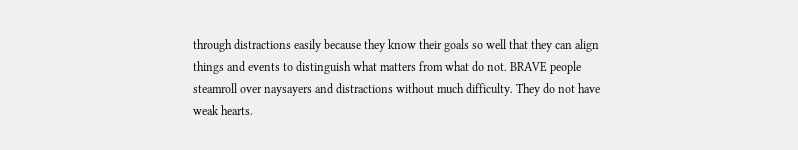through distractions easily because they know their goals so well that they can align things and events to distinguish what matters from what do not. BRAVE people steamroll over naysayers and distractions without much difficulty. They do not have weak hearts.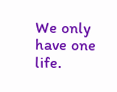We only have one life.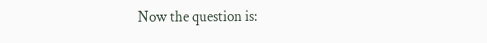Now the question is: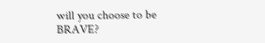will you choose to be BRAVE?